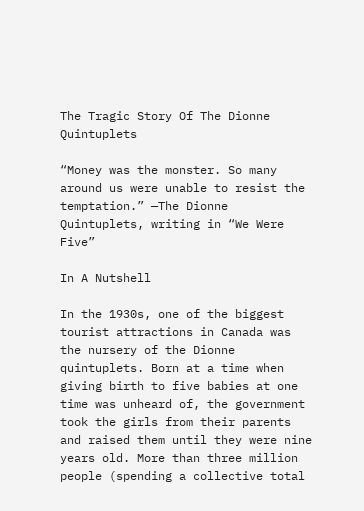The Tragic Story Of The Dionne Quintuplets

“Money was the monster. So many around us were unable to resist the temptation.” —The Dionne Quintuplets, writing in “We Were Five”

In A Nutshell

In the 1930s, one of the biggest tourist attractions in Canada was the nursery of the Dionne quintuplets. Born at a time when giving birth to five babies at one time was unheard of, the government took the girls from their parents and raised them until they were nine years old. More than three million people (spending a collective total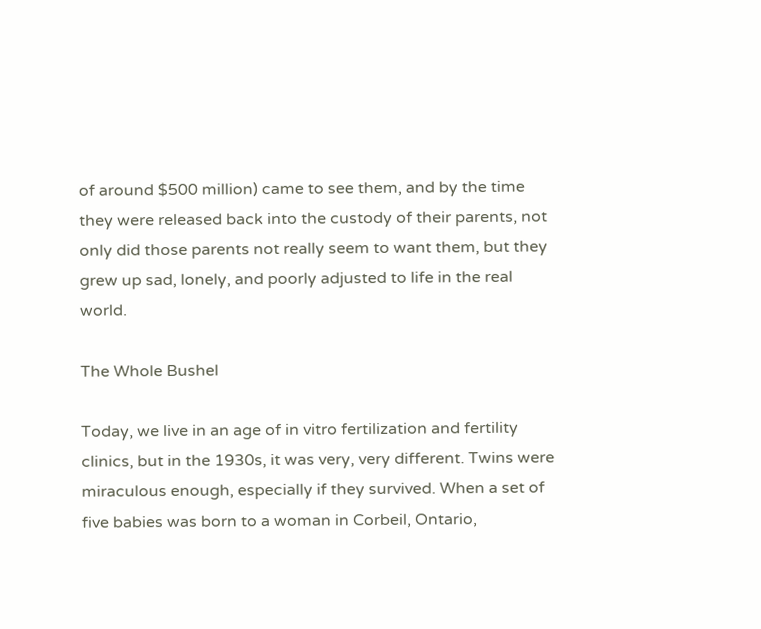of around $500 million) came to see them, and by the time they were released back into the custody of their parents, not only did those parents not really seem to want them, but they grew up sad, lonely, and poorly adjusted to life in the real world.

The Whole Bushel

Today, we live in an age of in vitro fertilization and fertility clinics, but in the 1930s, it was very, very different. Twins were miraculous enough, especially if they survived. When a set of five babies was born to a woman in Corbeil, Ontario,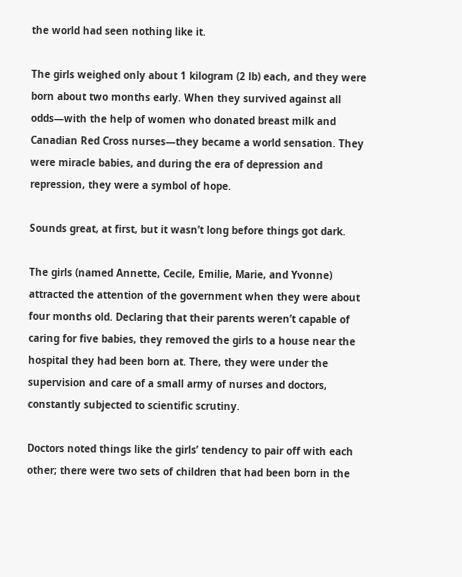the world had seen nothing like it.

The girls weighed only about 1 kilogram (2 lb) each, and they were born about two months early. When they survived against all odds—with the help of women who donated breast milk and Canadian Red Cross nurses—they became a world sensation. They were miracle babies, and during the era of depression and repression, they were a symbol of hope.

Sounds great, at first, but it wasn’t long before things got dark.

The girls (named Annette, Cecile, Emilie, Marie, and Yvonne) attracted the attention of the government when they were about four months old. Declaring that their parents weren’t capable of caring for five babies, they removed the girls to a house near the hospital they had been born at. There, they were under the supervision and care of a small army of nurses and doctors, constantly subjected to scientific scrutiny.

Doctors noted things like the girls’ tendency to pair off with each other; there were two sets of children that had been born in the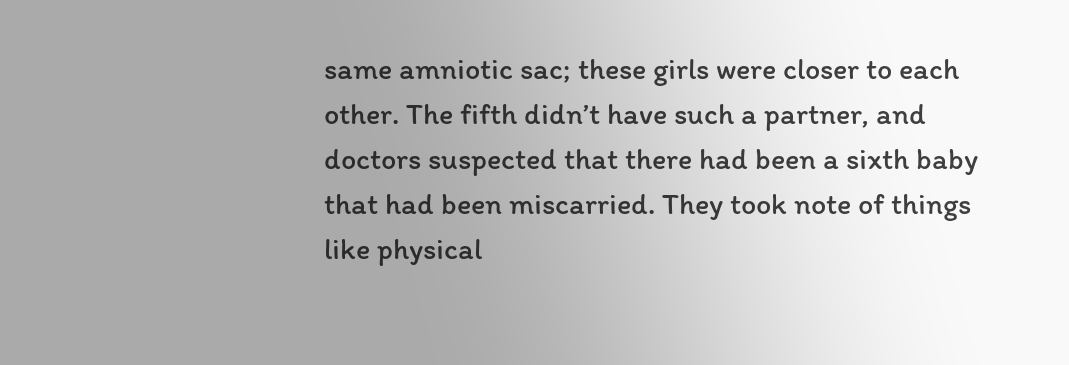same amniotic sac; these girls were closer to each other. The fifth didn’t have such a partner, and doctors suspected that there had been a sixth baby that had been miscarried. They took note of things like physical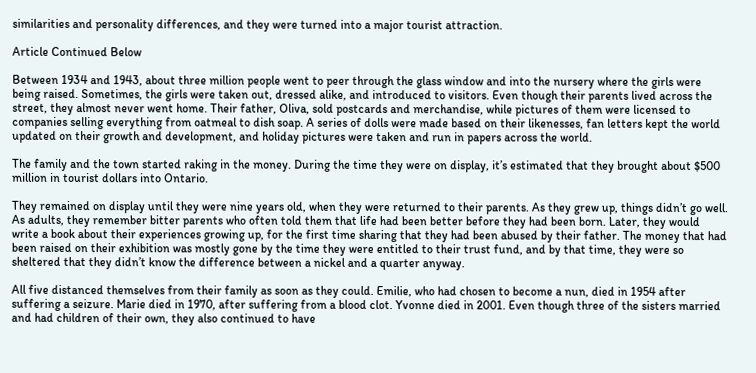similarities and personality differences, and they were turned into a major tourist attraction.

Article Continued Below

Between 1934 and 1943, about three million people went to peer through the glass window and into the nursery where the girls were being raised. Sometimes, the girls were taken out, dressed alike, and introduced to visitors. Even though their parents lived across the street, they almost never went home. Their father, Oliva, sold postcards and merchandise, while pictures of them were licensed to companies selling everything from oatmeal to dish soap. A series of dolls were made based on their likenesses, fan letters kept the world updated on their growth and development, and holiday pictures were taken and run in papers across the world.

The family and the town started raking in the money. During the time they were on display, it’s estimated that they brought about $500 million in tourist dollars into Ontario.

They remained on display until they were nine years old, when they were returned to their parents. As they grew up, things didn’t go well. As adults, they remember bitter parents who often told them that life had been better before they had been born. Later, they would write a book about their experiences growing up, for the first time sharing that they had been abused by their father. The money that had been raised on their exhibition was mostly gone by the time they were entitled to their trust fund, and by that time, they were so sheltered that they didn’t know the difference between a nickel and a quarter anyway.

All five distanced themselves from their family as soon as they could. Emilie, who had chosen to become a nun, died in 1954 after suffering a seizure. Marie died in 1970, after suffering from a blood clot. Yvonne died in 2001. Even though three of the sisters married and had children of their own, they also continued to have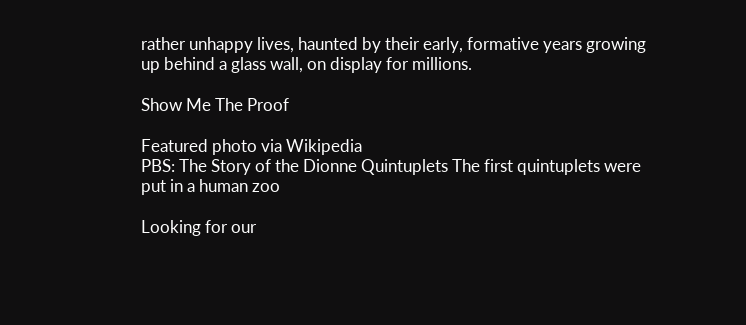rather unhappy lives, haunted by their early, formative years growing up behind a glass wall, on display for millions.

Show Me The Proof

Featured photo via Wikipedia
PBS: The Story of the Dionne Quintuplets The first quintuplets were put in a human zoo

Looking for our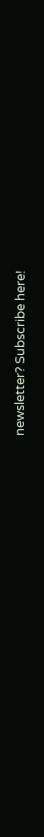newsletter? Subscribe here!